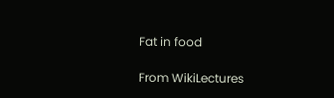Fat in food

From WikiLectures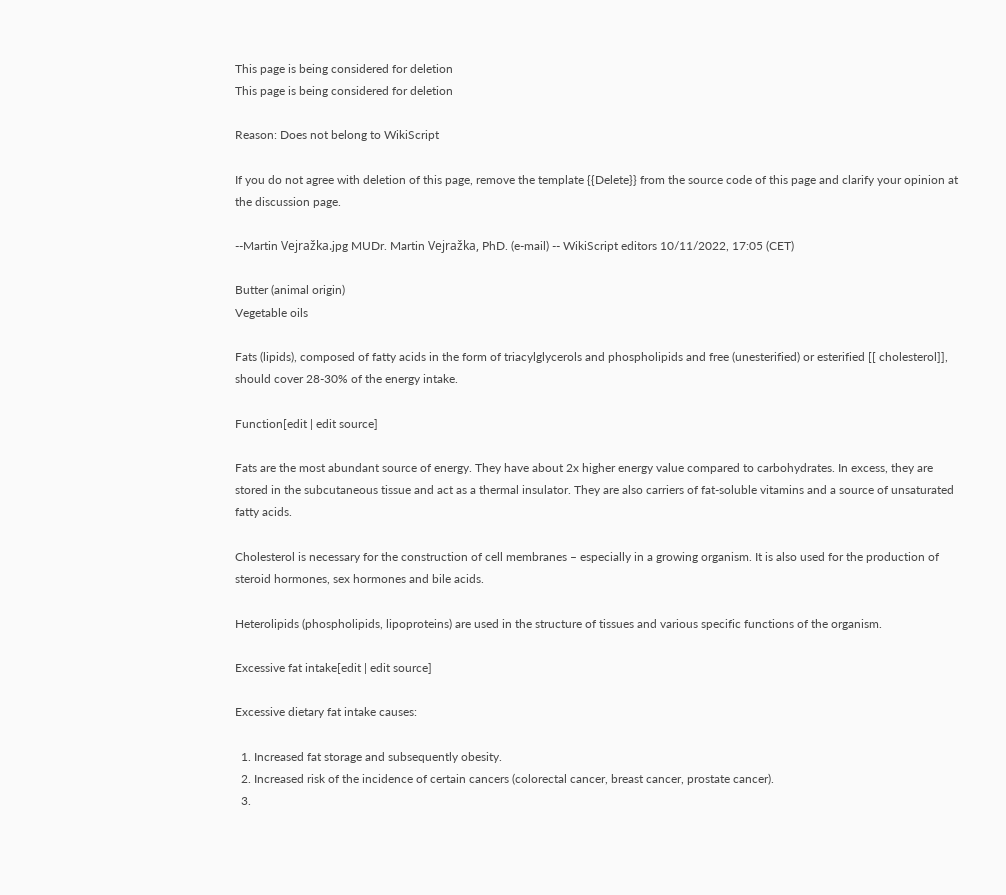This page is being considered for deletion
This page is being considered for deletion

Reason: Does not belong to WikiScript

If you do not agree with deletion of this page, remove the template {{Delete}} from the source code of this page and clarify your opinion at the discussion page.

--Martin Vejražka.jpg MUDr. Martin Vejražka, PhD. (e-mail) -- WikiScript editors 10/11/2022, 17:05 (CET)

Butter (animal origin)
Vegetable oils

Fats (lipids), composed of fatty acids in the form of triacylglycerols and phospholipids and free (unesterified) or esterified [[ cholesterol]], should cover 28-30% of the energy intake.

Function[edit | edit source]

Fats are the most abundant source of energy. They have about 2x higher energy value compared to carbohydrates. In excess, they are stored in the subcutaneous tissue and act as a thermal insulator. They are also carriers of fat-soluble vitamins and a source of unsaturated fatty acids.

Cholesterol is necessary for the construction of cell membranes – especially in a growing organism. It is also used for the production of steroid hormones, sex hormones and bile acids.

Heterolipids (phospholipids, lipoproteins) are used in the structure of tissues and various specific functions of the organism.

Excessive fat intake[edit | edit source]

Excessive dietary fat intake causes:

  1. Increased fat storage and subsequently obesity.
  2. Increased risk of the incidence of certain cancers (colorectal cancer, breast cancer, prostate cancer).
  3.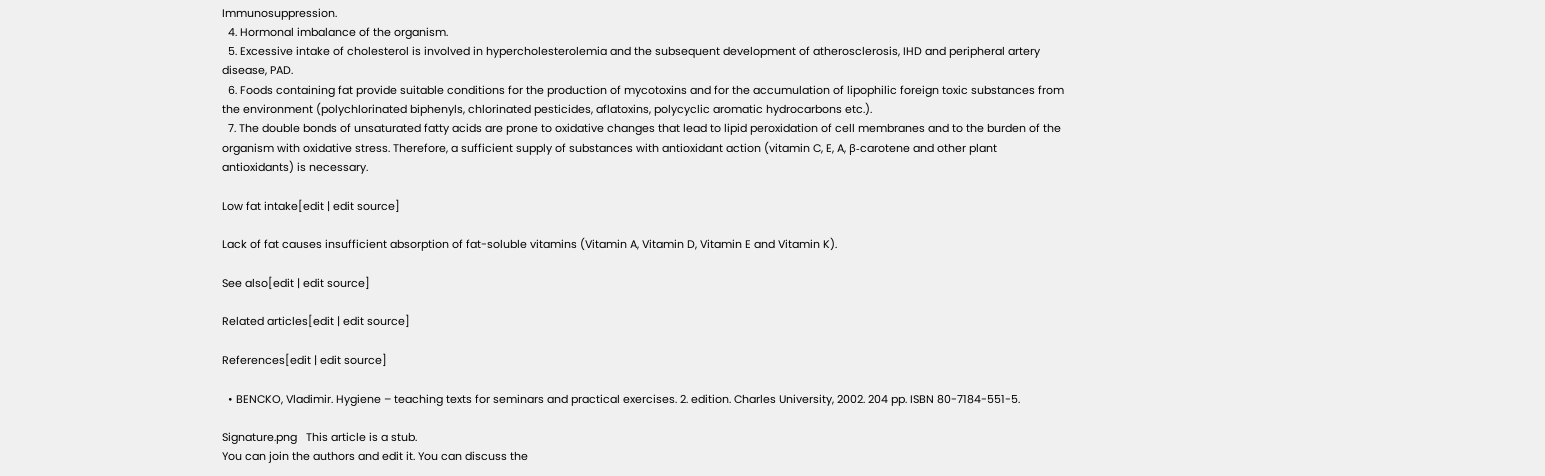Immunosuppression.
  4. Hormonal imbalance of the organism.
  5. Excessive intake of cholesterol is involved in hypercholesterolemia and the subsequent development of atherosclerosis, IHD and peripheral artery disease, PAD.
  6. Foods containing fat provide suitable conditions for the production of mycotoxins and for the accumulation of lipophilic foreign toxic substances from the environment (polychlorinated biphenyls, chlorinated pesticides, aflatoxins, polycyclic aromatic hydrocarbons etc.).
  7. The double bonds of unsaturated fatty acids are prone to oxidative changes that lead to lipid peroxidation of cell membranes and to the burden of the organism with oxidative stress. Therefore, a sufficient supply of substances with antioxidant action (vitamin C, E, A, β-carotene and other plant antioxidants) is necessary.

Low fat intake[edit | edit source]

Lack of fat causes insufficient absorption of fat-soluble vitamins (Vitamin A, Vitamin D, Vitamin E and Vitamin K).

See also[edit | edit source]

Related articles[edit | edit source]

References[edit | edit source]

  • BENCKO, Vladimir. Hygiene – teaching texts for seminars and practical exercises. 2. edition. Charles University, 2002. 204 pp. ISBN 80-7184-551-5.

Signature.png   This article is a stub.
You can join the authors and edit it. You can discuss the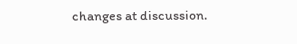changes at discussion.